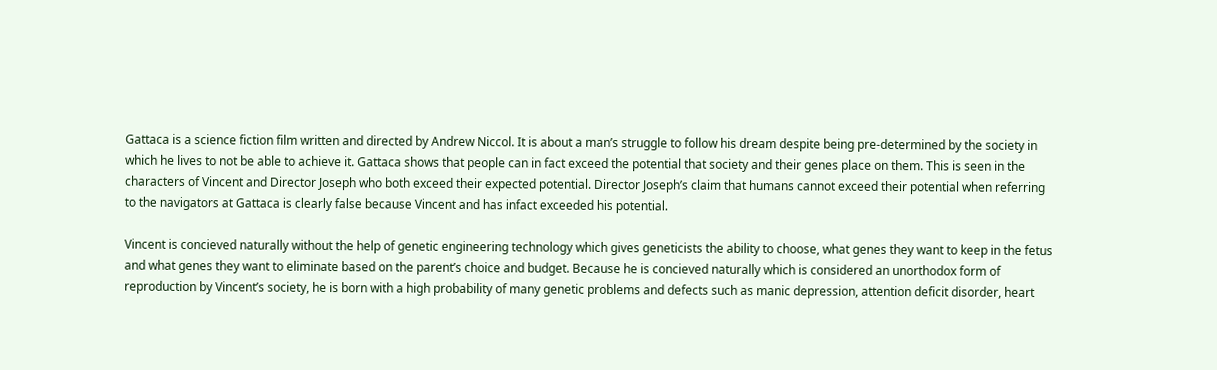Gattaca is a science fiction film written and directed by Andrew Niccol. It is about a man’s struggle to follow his dream despite being pre-determined by the society in which he lives to not be able to achieve it. Gattaca shows that people can in fact exceed the potential that society and their genes place on them. This is seen in the characters of Vincent and Director Joseph who both exceed their expected potential. Director Joseph’s claim that humans cannot exceed their potential when referring to the navigators at Gattaca is clearly false because Vincent and has infact exceeded his potential.

Vincent is concieved naturally without the help of genetic engineering technology which gives geneticists the ability to choose, what genes they want to keep in the fetus and what genes they want to eliminate based on the parent’s choice and budget. Because he is concieved naturally which is considered an unorthodox form of reproduction by Vincent’s society, he is born with a high probability of many genetic problems and defects such as manic depression, attention deficit disorder, heart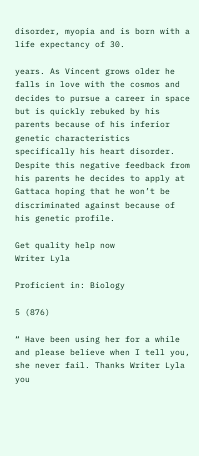disorder, myopia and is born with a life expectancy of 30.

years. As Vincent grows older he falls in love with the cosmos and decides to pursue a career in space but is quickly rebuked by his parents because of his inferior genetic characteristics specifically his heart disorder. Despite this negative feedback from his parents he decides to apply at Gattaca hoping that he won’t be discriminated against because of his genetic profile.

Get quality help now
Writer Lyla

Proficient in: Biology

5 (876)

“ Have been using her for a while and please believe when I tell you, she never fail. Thanks Writer Lyla you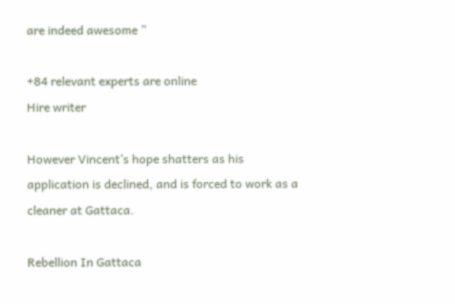are indeed awesome ”

+84 relevant experts are online
Hire writer

However Vincent’s hope shatters as his application is declined, and is forced to work as a cleaner at Gattaca.

Rebellion In Gattaca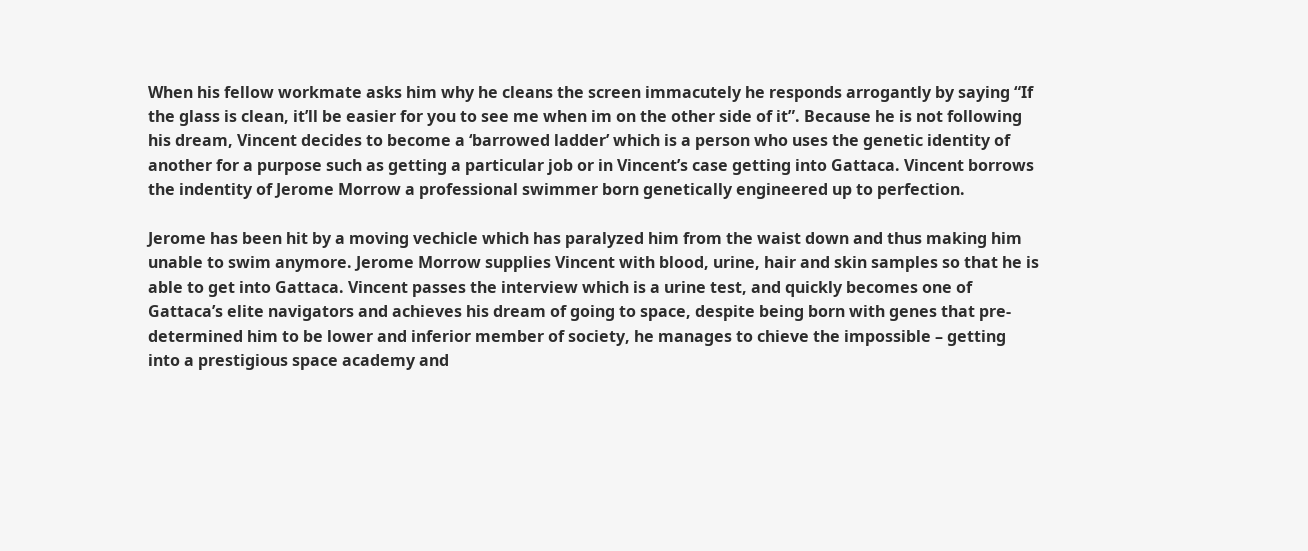When his fellow workmate asks him why he cleans the screen immacutely he responds arrogantly by saying “If the glass is clean, it’ll be easier for you to see me when im on the other side of it”. Because he is not following his dream, Vincent decides to become a ‘barrowed ladder’ which is a person who uses the genetic identity of another for a purpose such as getting a particular job or in Vincent’s case getting into Gattaca. Vincent borrows the indentity of Jerome Morrow a professional swimmer born genetically engineered up to perfection.

Jerome has been hit by a moving vechicle which has paralyzed him from the waist down and thus making him unable to swim anymore. Jerome Morrow supplies Vincent with blood, urine, hair and skin samples so that he is able to get into Gattaca. Vincent passes the interview which is a urine test, and quickly becomes one of Gattaca’s elite navigators and achieves his dream of going to space, despite being born with genes that pre-determined him to be lower and inferior member of society, he manages to chieve the impossible – getting into a prestigious space academy and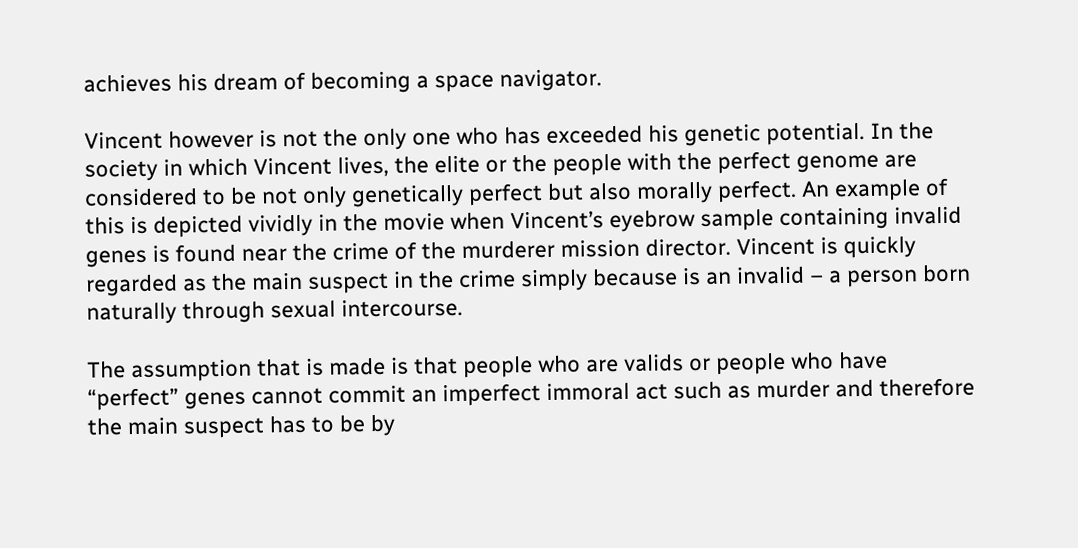achieves his dream of becoming a space navigator.

Vincent however is not the only one who has exceeded his genetic potential. In the society in which Vincent lives, the elite or the people with the perfect genome are considered to be not only genetically perfect but also morally perfect. An example of this is depicted vividly in the movie when Vincent’s eyebrow sample containing invalid genes is found near the crime of the murderer mission director. Vincent is quickly regarded as the main suspect in the crime simply because is an invalid – a person born naturally through sexual intercourse.

The assumption that is made is that people who are valids or people who have “perfect” genes cannot commit an imperfect immoral act such as murder and therefore the main suspect has to be by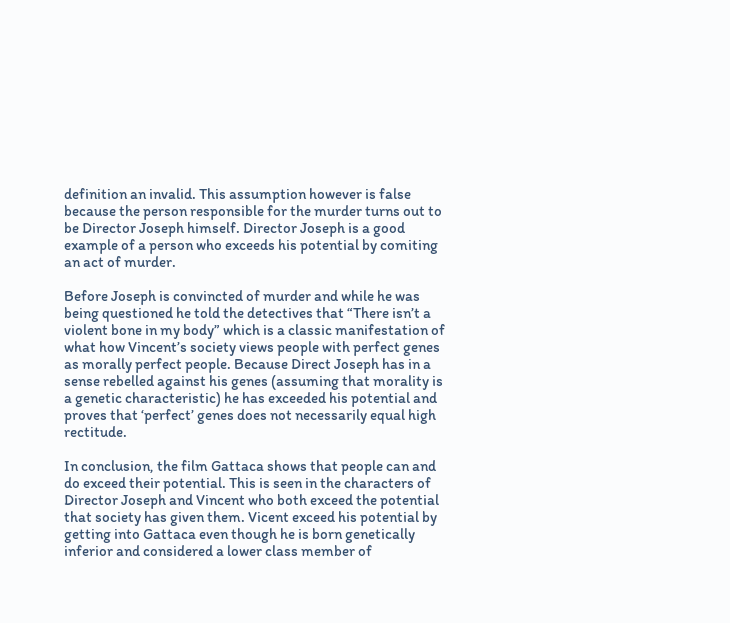definition an invalid. This assumption however is false because the person responsible for the murder turns out to be Director Joseph himself. Director Joseph is a good example of a person who exceeds his potential by comiting an act of murder.

Before Joseph is convincted of murder and while he was being questioned he told the detectives that “There isn’t a violent bone in my body” which is a classic manifestation of what how Vincent’s society views people with perfect genes as morally perfect people. Because Direct Joseph has in a sense rebelled against his genes (assuming that morality is a genetic characteristic) he has exceeded his potential and proves that ‘perfect’ genes does not necessarily equal high rectitude.

In conclusion, the film Gattaca shows that people can and do exceed their potential. This is seen in the characters of Director Joseph and Vincent who both exceed the potential that society has given them. Vicent exceed his potential by getting into Gattaca even though he is born genetically inferior and considered a lower class member of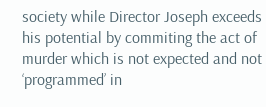society while Director Joseph exceeds his potential by commiting the act of murder which is not expected and not ‘programmed’ in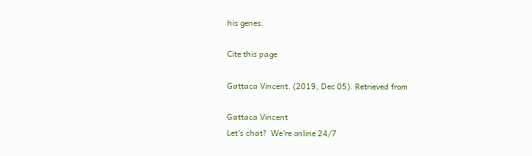his genes.

Cite this page

Gattaca Vincent. (2019, Dec 05). Retrieved from

Gattaca Vincent
Let’s chat?  We're online 24/7